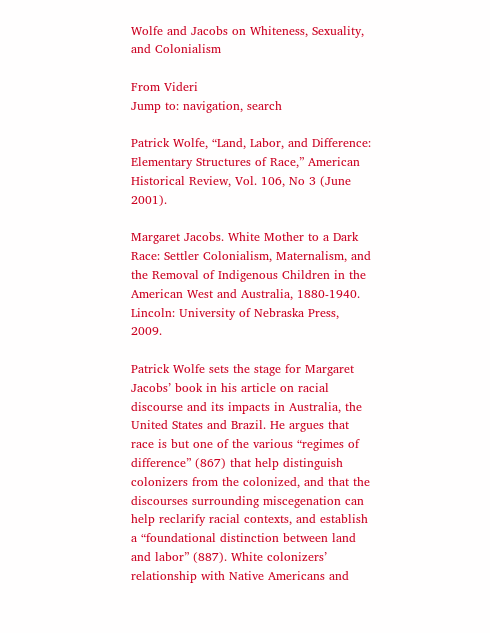Wolfe and Jacobs on Whiteness, Sexuality, and Colonialism

From Videri
Jump to: navigation, search

Patrick Wolfe, “Land, Labor, and Difference: Elementary Structures of Race,” American Historical Review, Vol. 106, No 3 (June 2001).

Margaret Jacobs. White Mother to a Dark Race: Settler Colonialism, Maternalism, and the Removal of Indigenous Children in the American West and Australia, 1880-1940. Lincoln: University of Nebraska Press, 2009.

Patrick Wolfe sets the stage for Margaret Jacobs’ book in his article on racial discourse and its impacts in Australia, the United States and Brazil. He argues that race is but one of the various “regimes of difference” (867) that help distinguish colonizers from the colonized, and that the discourses surrounding miscegenation can help reclarify racial contexts, and establish a “foundational distinction between land and labor” (887). White colonizers’ relationship with Native Americans and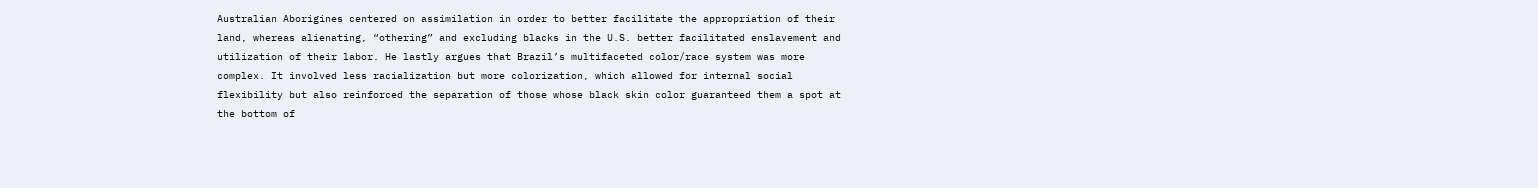Australian Aborigines centered on assimilation in order to better facilitate the appropriation of their land, whereas alienating, “othering” and excluding blacks in the U.S. better facilitated enslavement and utilization of their labor. He lastly argues that Brazil’s multifaceted color/race system was more complex. It involved less racialization but more colorization, which allowed for internal social flexibility but also reinforced the separation of those whose black skin color guaranteed them a spot at the bottom of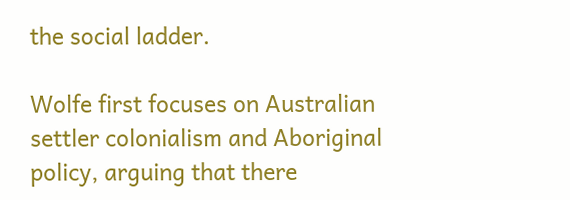the social ladder.

Wolfe first focuses on Australian settler colonialism and Aboriginal policy, arguing that there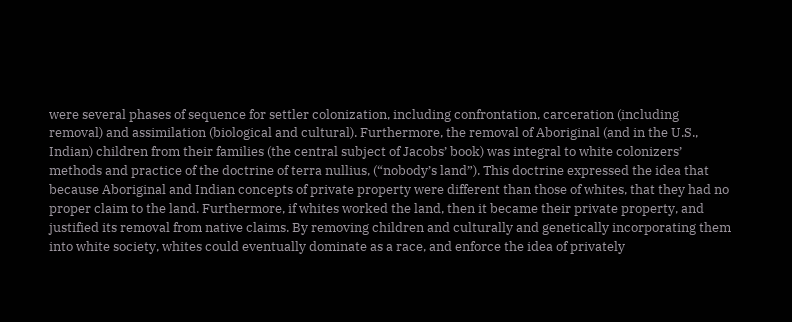were several phases of sequence for settler colonization, including confrontation, carceration (including removal) and assimilation (biological and cultural). Furthermore, the removal of Aboriginal (and in the U.S., Indian) children from their families (the central subject of Jacobs’ book) was integral to white colonizers’ methods and practice of the doctrine of terra nullius, (“nobody’s land”). This doctrine expressed the idea that because Aboriginal and Indian concepts of private property were different than those of whites, that they had no proper claim to the land. Furthermore, if whites worked the land, then it became their private property, and justified its removal from native claims. By removing children and culturally and genetically incorporating them into white society, whites could eventually dominate as a race, and enforce the idea of privately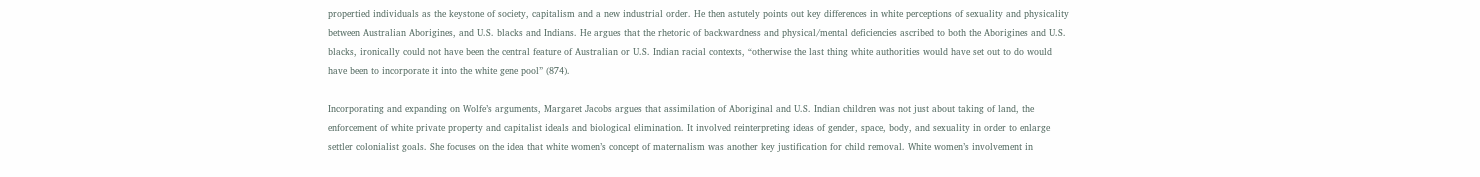propertied individuals as the keystone of society, capitalism and a new industrial order. He then astutely points out key differences in white perceptions of sexuality and physicality between Australian Aborigines, and U.S. blacks and Indians. He argues that the rhetoric of backwardness and physical/mental deficiencies ascribed to both the Aborigines and U.S. blacks, ironically could not have been the central feature of Australian or U.S. Indian racial contexts, “otherwise the last thing white authorities would have set out to do would have been to incorporate it into the white gene pool” (874).

Incorporating and expanding on Wolfe’s arguments, Margaret Jacobs argues that assimilation of Aboriginal and U.S. Indian children was not just about taking of land, the enforcement of white private property and capitalist ideals and biological elimination. It involved reinterpreting ideas of gender, space, body, and sexuality in order to enlarge settler colonialist goals. She focuses on the idea that white women’s concept of maternalism was another key justification for child removal. White women’s involvement in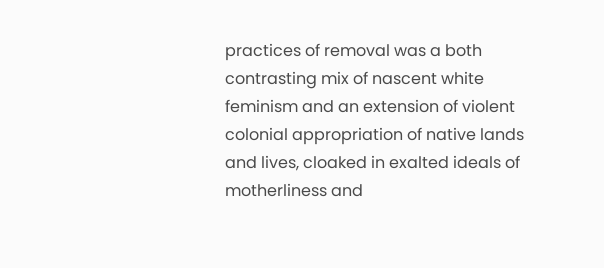practices of removal was a both contrasting mix of nascent white feminism and an extension of violent colonial appropriation of native lands and lives, cloaked in exalted ideals of motherliness and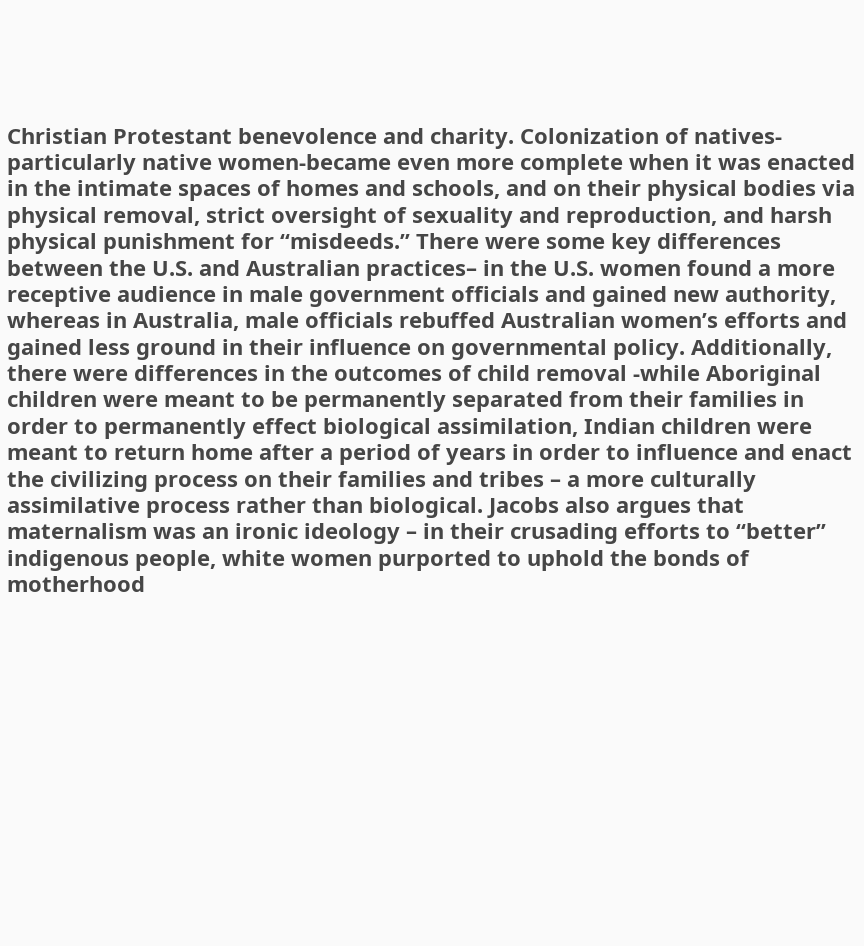Christian Protestant benevolence and charity. Colonization of natives-particularly native women-became even more complete when it was enacted in the intimate spaces of homes and schools, and on their physical bodies via physical removal, strict oversight of sexuality and reproduction, and harsh physical punishment for “misdeeds.” There were some key differences between the U.S. and Australian practices– in the U.S. women found a more receptive audience in male government officials and gained new authority, whereas in Australia, male officials rebuffed Australian women’s efforts and gained less ground in their influence on governmental policy. Additionally, there were differences in the outcomes of child removal -while Aboriginal children were meant to be permanently separated from their families in order to permanently effect biological assimilation, Indian children were meant to return home after a period of years in order to influence and enact the civilizing process on their families and tribes – a more culturally assimilative process rather than biological. Jacobs also argues that maternalism was an ironic ideology – in their crusading efforts to “better” indigenous people, white women purported to uphold the bonds of motherhood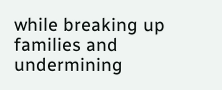while breaking up families and undermining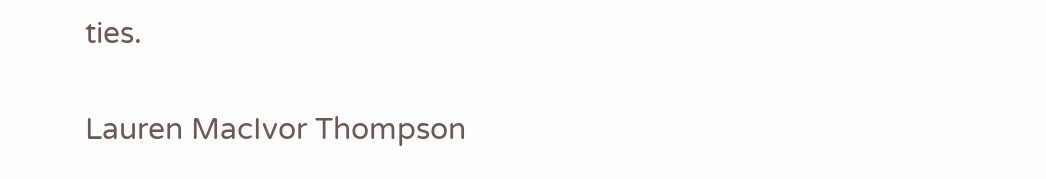ties.

Lauren MacIvor Thompson